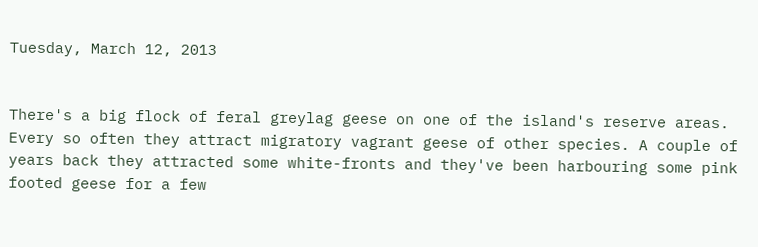Tuesday, March 12, 2013


There's a big flock of feral greylag geese on one of the island's reserve areas. Every so often they attract migratory vagrant geese of other species. A couple of years back they attracted some white-fronts and they've been harbouring some pink footed geese for a few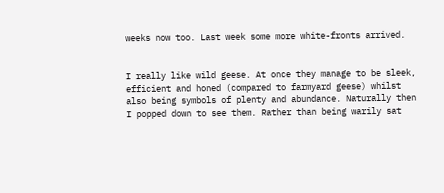weeks now too. Last week some more white-fronts arrived.


I really like wild geese. At once they manage to be sleek, efficient and honed (compared to farmyard geese) whilst also being symbols of plenty and abundance. Naturally then I popped down to see them. Rather than being warily sat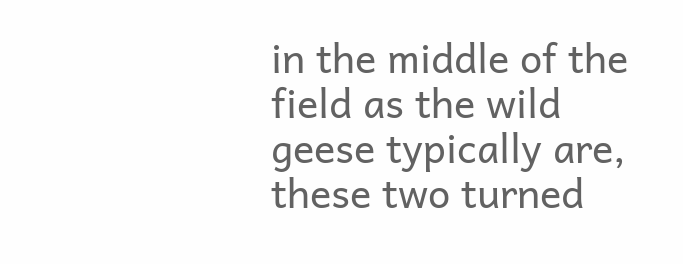in the middle of the field as the wild geese typically are, these two turned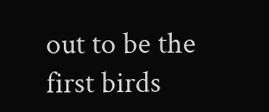out to be the first birds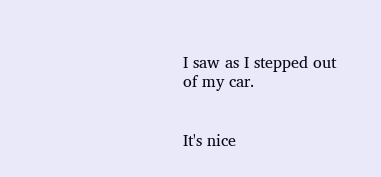I saw as I stepped out of my car.


It's nice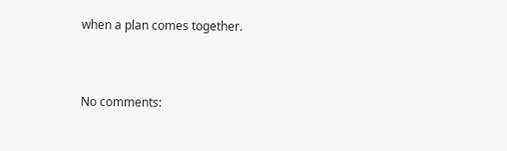when a plan comes together.


No comments: